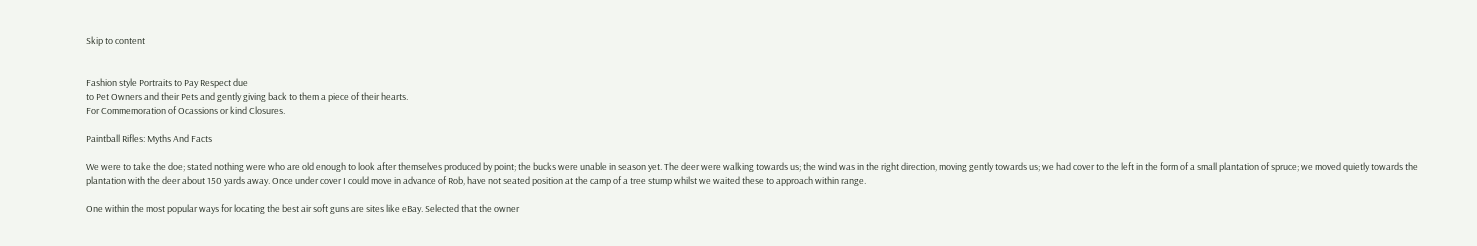Skip to content


Fashion style Portraits to Pay Respect due
to Pet Owners and their Pets and gently giving back to them a piece of their hearts.
For Commemoration of Ocassions or kind Closures.

Paintball Rifles: Myths And Facts

We were to take the doe; stated nothing were who are old enough to look after themselves produced by point; the bucks were unable in season yet. The deer were walking towards us; the wind was in the right direction, moving gently towards us; we had cover to the left in the form of a small plantation of spruce; we moved quietly towards the plantation with the deer about 150 yards away. Once under cover I could move in advance of Rob, have not seated position at the camp of a tree stump whilst we waited these to approach within range.

One within the most popular ways for locating the best air soft guns are sites like eBay. Selected that the owner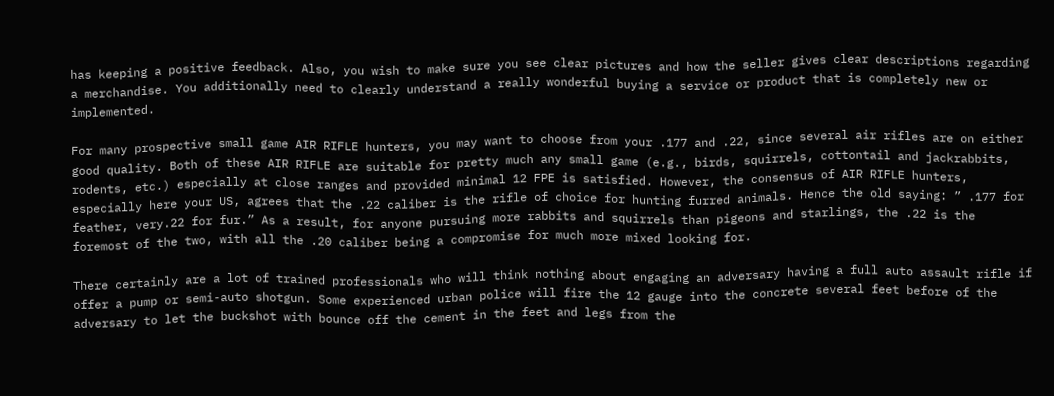has keeping a positive feedback. Also, you wish to make sure you see clear pictures and how the seller gives clear descriptions regarding a merchandise. You additionally need to clearly understand a really wonderful buying a service or product that is completely new or implemented.

For many prospective small game AIR RIFLE hunters, you may want to choose from your .177 and .22, since several air rifles are on either good quality. Both of these AIR RIFLE are suitable for pretty much any small game (e.g., birds, squirrels, cottontail and jackrabbits, rodents, etc.) especially at close ranges and provided minimal 12 FPE is satisfied. However, the consensus of AIR RIFLE hunters, especially here your US, agrees that the .22 caliber is the rifle of choice for hunting furred animals. Hence the old saying: ” .177 for feather, very.22 for fur.” As a result, for anyone pursuing more rabbits and squirrels than pigeons and starlings, the .22 is the foremost of the two, with all the .20 caliber being a compromise for much more mixed looking for.

There certainly are a lot of trained professionals who will think nothing about engaging an adversary having a full auto assault rifle if offer a pump or semi-auto shotgun. Some experienced urban police will fire the 12 gauge into the concrete several feet before of the adversary to let the buckshot with bounce off the cement in the feet and legs from the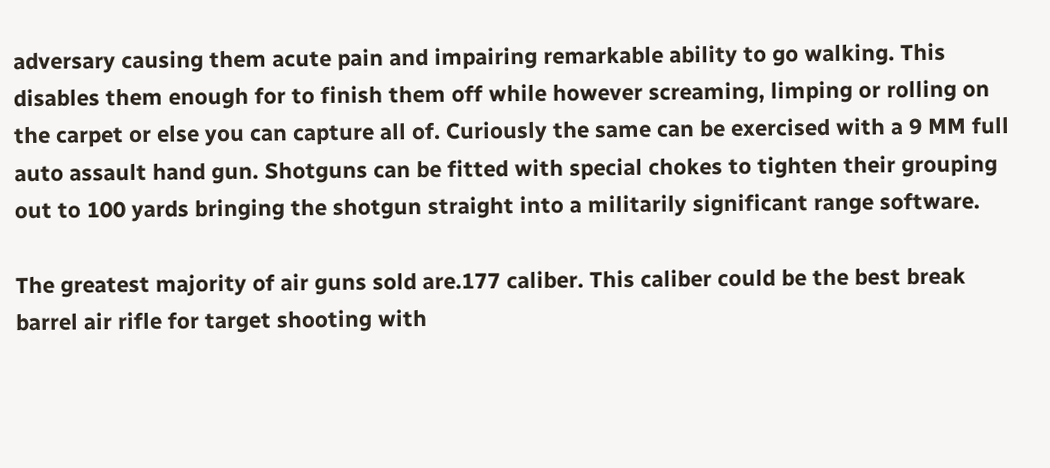adversary causing them acute pain and impairing remarkable ability to go walking. This disables them enough for to finish them off while however screaming, limping or rolling on the carpet or else you can capture all of. Curiously the same can be exercised with a 9 MM full auto assault hand gun. Shotguns can be fitted with special chokes to tighten their grouping out to 100 yards bringing the shotgun straight into a militarily significant range software.

The greatest majority of air guns sold are.177 caliber. This caliber could be the best break barrel air rifle for target shooting with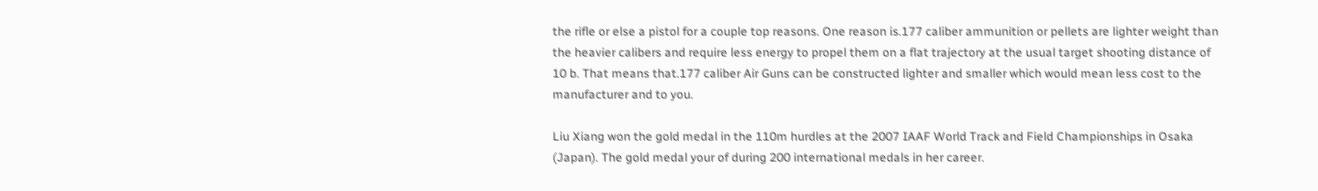the rifle or else a pistol for a couple top reasons. One reason is.177 caliber ammunition or pellets are lighter weight than the heavier calibers and require less energy to propel them on a flat trajectory at the usual target shooting distance of 10 b. That means that.177 caliber Air Guns can be constructed lighter and smaller which would mean less cost to the manufacturer and to you.

Liu Xiang won the gold medal in the 110m hurdles at the 2007 IAAF World Track and Field Championships in Osaka (Japan). The gold medal your of during 200 international medals in her career.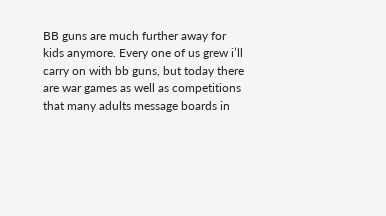BB guns are much further away for kids anymore. Every one of us grew i’ll carry on with bb guns, but today there are war games as well as competitions that many adults message boards in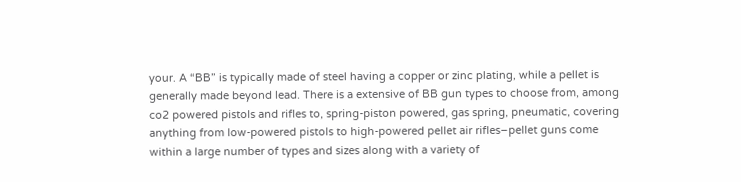your. A “BB” is typically made of steel having a copper or zinc plating, while a pellet is generally made beyond lead. There is a extensive of BB gun types to choose from, among co2 powered pistols and rifles to, spring-piston powered, gas spring, pneumatic, covering anything from low-powered pistols to high-powered pellet air rifles–pellet guns come within a large number of types and sizes along with a variety of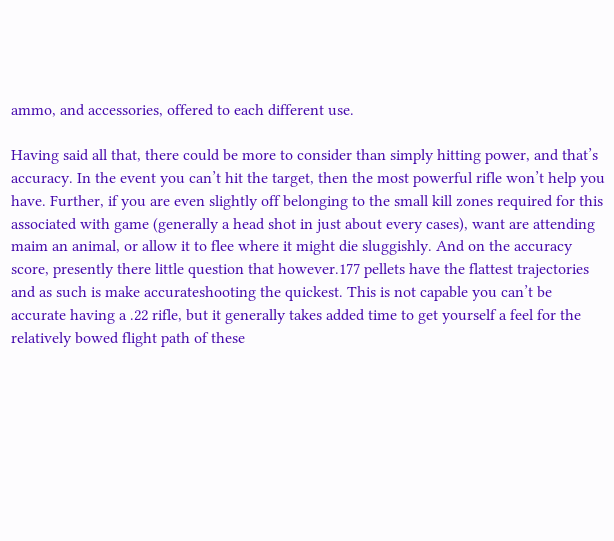ammo, and accessories, offered to each different use.

Having said all that, there could be more to consider than simply hitting power, and that’s accuracy. In the event you can’t hit the target, then the most powerful rifle won’t help you have. Further, if you are even slightly off belonging to the small kill zones required for this associated with game (generally a head shot in just about every cases), want are attending maim an animal, or allow it to flee where it might die sluggishly. And on the accuracy score, presently there little question that however.177 pellets have the flattest trajectories and as such is make accurateshooting the quickest. This is not capable you can’t be accurate having a .22 rifle, but it generally takes added time to get yourself a feel for the relatively bowed flight path of these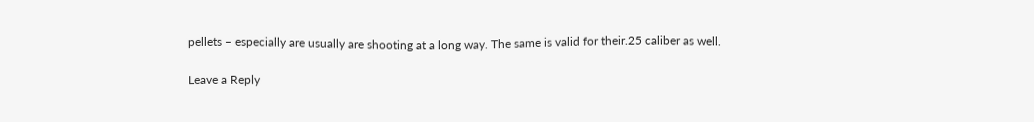pellets – especially are usually are shooting at a long way. The same is valid for their.25 caliber as well.

Leave a Reply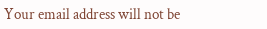Your email address will not be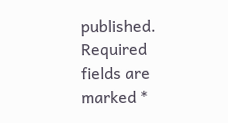published. Required fields are marked *